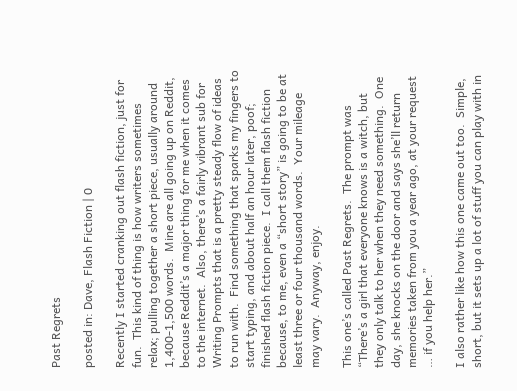Past Regrets

posted in: Dave, Flash Fiction | 0

Recently I started cranking out flash fiction, just for fun.  This kind of thing is how writers sometimes relax; pulling together a short piece, usually around 1,400-1,500 words.  Mine are all going up on Reddit, because Reddit’s a major thing for me when it comes to the internet.  Also, there’s a fairly vibrant sub for Writing Prompts that is a pretty steady flow of ideas to run with.  Find something that sparks my fingers to start typing, and about half an hour later, poof; finished flash fiction piece.  I call them flash fiction because, to me, even a “short story” is going to be at least three or four thousand words.  Your mileage may vary.  Anyway, enjoy.

This one’s called Past Regrets.  The prompt was “There’s a girl that everyone knows is a witch, but they only talk to her when they need something.  One day, she knocks on the door and says she’ll return memories taken from you a year ago, at your request … if you help her.”

I also rather like how this one came out too.  Simple, short, but it sets up a lot of stuff you can play with in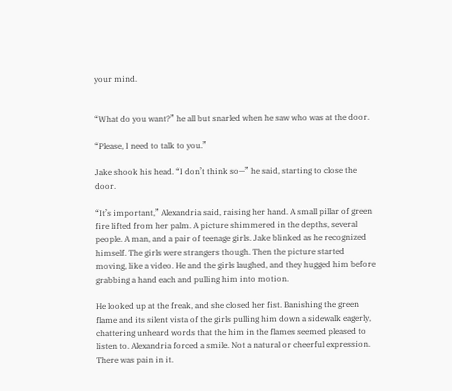your mind.


“What do you want?” he all but snarled when he saw who was at the door.

“Please, I need to talk to you.”

Jake shook his head. “I don’t think so—” he said, starting to close the door.

“It’s important,” Alexandria said, raising her hand. A small pillar of green fire lifted from her palm. A picture shimmered in the depths, several people. A man, and a pair of teenage girls. Jake blinked as he recognized himself. The girls were strangers though. Then the picture started moving, like a video. He and the girls laughed, and they hugged him before grabbing a hand each and pulling him into motion.

He looked up at the freak, and she closed her fist. Banishing the green flame and its silent vista of the girls pulling him down a sidewalk eagerly, chattering unheard words that the him in the flames seemed pleased to listen to. Alexandria forced a smile. Not a natural or cheerful expression. There was pain in it.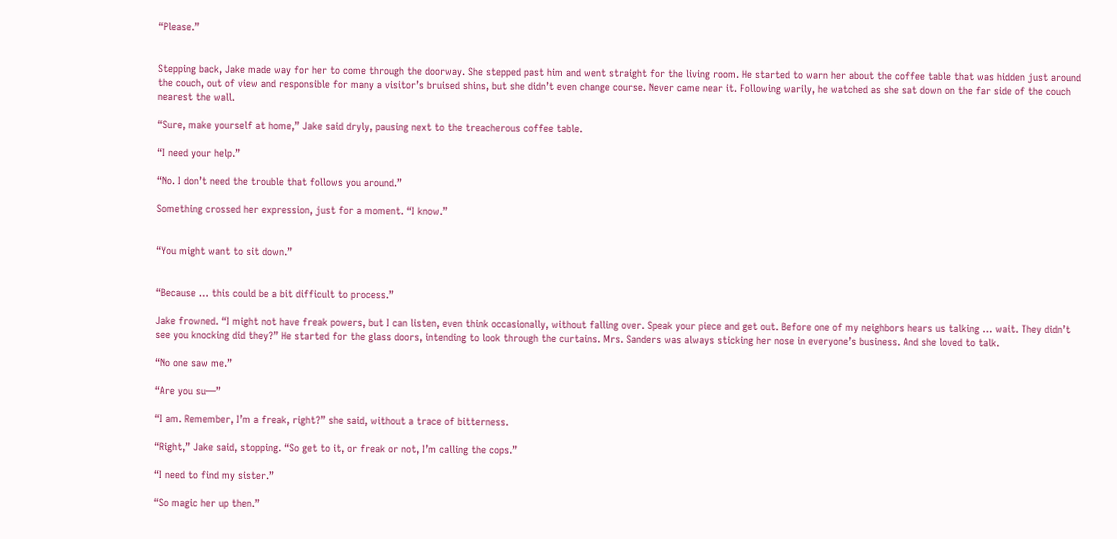“Please.”


Stepping back, Jake made way for her to come through the doorway. She stepped past him and went straight for the living room. He started to warn her about the coffee table that was hidden just around the couch, out of view and responsible for many a visitor’s bruised shins, but she didn’t even change course. Never came near it. Following warily, he watched as she sat down on the far side of the couch nearest the wall.

“Sure, make yourself at home,” Jake said dryly, pausing next to the treacherous coffee table.

“I need your help.”

“No. I don’t need the trouble that follows you around.”

Something crossed her expression, just for a moment. “I know.”


“You might want to sit down.”


“Because … this could be a bit difficult to process.”

Jake frowned. “I might not have freak powers, but I can listen, even think occasionally, without falling over. Speak your piece and get out. Before one of my neighbors hears us talking … wait. They didn’t see you knocking did they?” He started for the glass doors, intending to look through the curtains. Mrs. Sanders was always sticking her nose in everyone’s business. And she loved to talk.

“No one saw me.”

“Are you su—”

“I am. Remember, I’m a freak, right?” she said, without a trace of bitterness.

“Right,” Jake said, stopping. “So get to it, or freak or not, I’m calling the cops.”

“I need to find my sister.”

“So magic her up then.”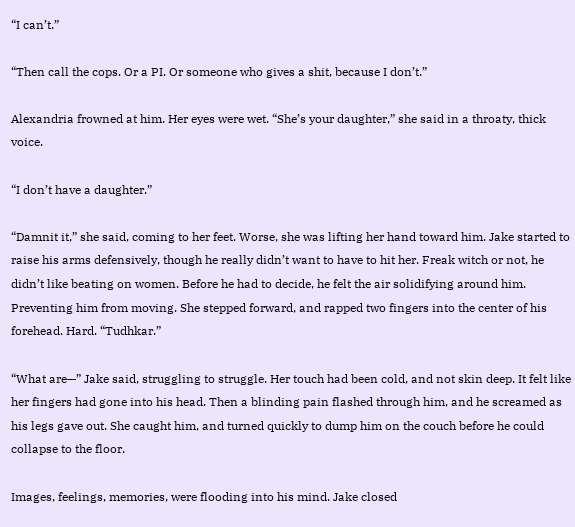“I can’t.”

“Then call the cops. Or a PI. Or someone who gives a shit, because I don’t.”

Alexandria frowned at him. Her eyes were wet. “She’s your daughter,” she said in a throaty, thick voice.

“I don’t have a daughter.”

“Damnit it,” she said, coming to her feet. Worse, she was lifting her hand toward him. Jake started to raise his arms defensively, though he really didn’t want to have to hit her. Freak witch or not, he didn’t like beating on women. Before he had to decide, he felt the air solidifying around him. Preventing him from moving. She stepped forward, and rapped two fingers into the center of his forehead. Hard. “Tudhkar.”

“What are—” Jake said, struggling to struggle. Her touch had been cold, and not skin deep. It felt like her fingers had gone into his head. Then a blinding pain flashed through him, and he screamed as his legs gave out. She caught him, and turned quickly to dump him on the couch before he could collapse to the floor.

Images, feelings, memories, were flooding into his mind. Jake closed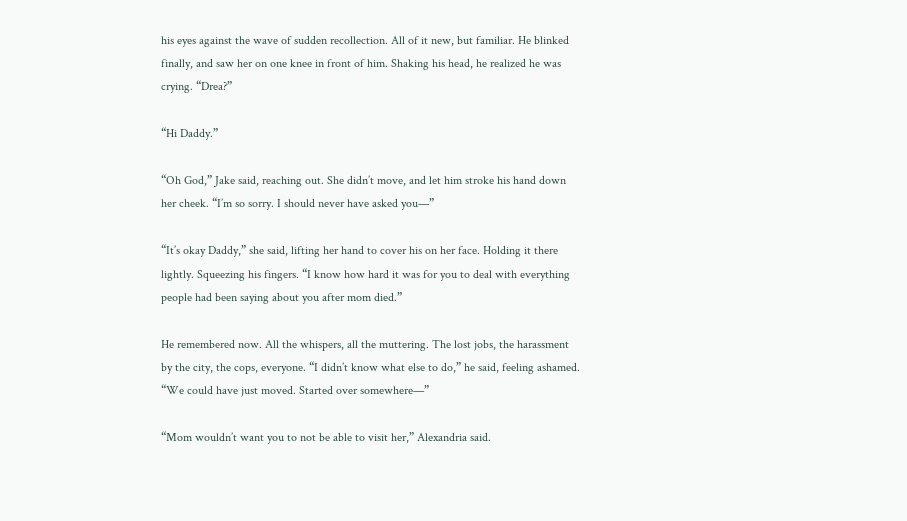his eyes against the wave of sudden recollection. All of it new, but familiar. He blinked finally, and saw her on one knee in front of him. Shaking his head, he realized he was crying. “Drea?”

“Hi Daddy.”

“Oh God,” Jake said, reaching out. She didn’t move, and let him stroke his hand down her cheek. “I’m so sorry. I should never have asked you—”

“It’s okay Daddy,” she said, lifting her hand to cover his on her face. Holding it there lightly. Squeezing his fingers. “I know how hard it was for you to deal with everything people had been saying about you after mom died.”

He remembered now. All the whispers, all the muttering. The lost jobs, the harassment by the city, the cops, everyone. “I didn’t know what else to do,” he said, feeling ashamed. “We could have just moved. Started over somewhere—”

“Mom wouldn’t want you to not be able to visit her,” Alexandria said.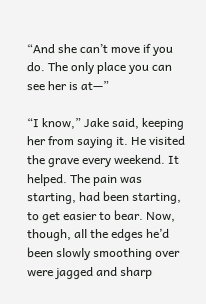“And she can’t move if you do. The only place you can see her is at—”

“I know,” Jake said, keeping her from saying it. He visited the grave every weekend. It helped. The pain was starting, had been starting, to get easier to bear. Now, though, all the edges he’d been slowly smoothing over were jagged and sharp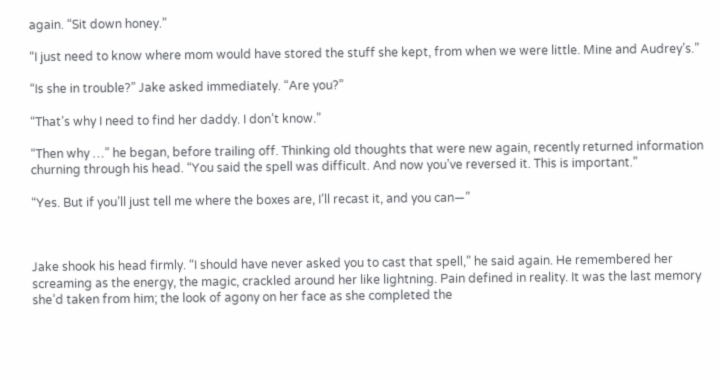again. “Sit down honey.”

“I just need to know where mom would have stored the stuff she kept, from when we were little. Mine and Audrey’s.”

“Is she in trouble?” Jake asked immediately. “Are you?”

“That’s why I need to find her daddy. I don’t know.”

“Then why …” he began, before trailing off. Thinking old thoughts that were new again, recently returned information churning through his head. “You said the spell was difficult. And now you’ve reversed it. This is important.”

“Yes. But if you’ll just tell me where the boxes are, I’ll recast it, and you can—”



Jake shook his head firmly. “I should have never asked you to cast that spell,” he said again. He remembered her screaming as the energy, the magic, crackled around her like lightning. Pain defined in reality. It was the last memory she’d taken from him; the look of agony on her face as she completed the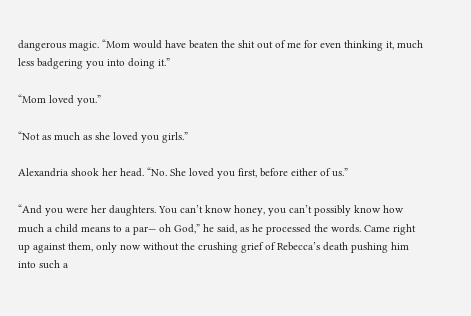dangerous magic. “Mom would have beaten the shit out of me for even thinking it, much less badgering you into doing it.”

“Mom loved you.”

“Not as much as she loved you girls.”

Alexandria shook her head. “No. She loved you first, before either of us.”

“And you were her daughters. You can’t know honey, you can’t possibly know how much a child means to a par— oh God,” he said, as he processed the words. Came right up against them, only now without the crushing grief of Rebecca’s death pushing him into such a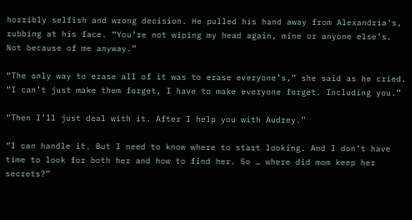horribly selfish and wrong decision. He pulled his hand away from Alexandria’s, rubbing at his face. “You’re not wiping my head again, mine or anyone else’s. Not because of me anyway.”

“The only way to erase all of it was to erase everyone’s,” she said as he cried. “I can’t just make them forget, I have to make everyone forget. Including you.”

“Then I’ll just deal with it. After I help you with Audrey.”

“I can handle it. But I need to know where to start looking. And I don’t have time to look for both her and how to find her. So … where did mom keep her secrets?”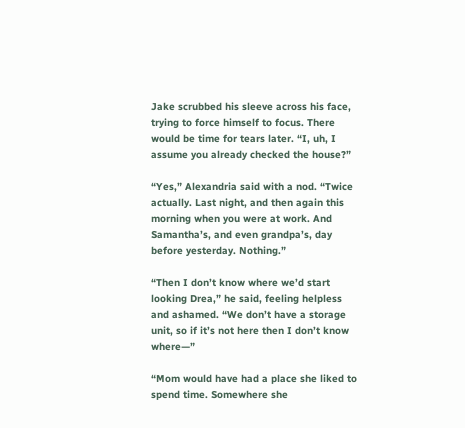Jake scrubbed his sleeve across his face, trying to force himself to focus. There would be time for tears later. “I, uh, I assume you already checked the house?”

“Yes,” Alexandria said with a nod. “Twice actually. Last night, and then again this morning when you were at work. And Samantha’s, and even grandpa’s, day before yesterday. Nothing.”

“Then I don’t know where we’d start looking Drea,” he said, feeling helpless and ashamed. “We don’t have a storage unit, so if it’s not here then I don’t know where—”

“Mom would have had a place she liked to spend time. Somewhere she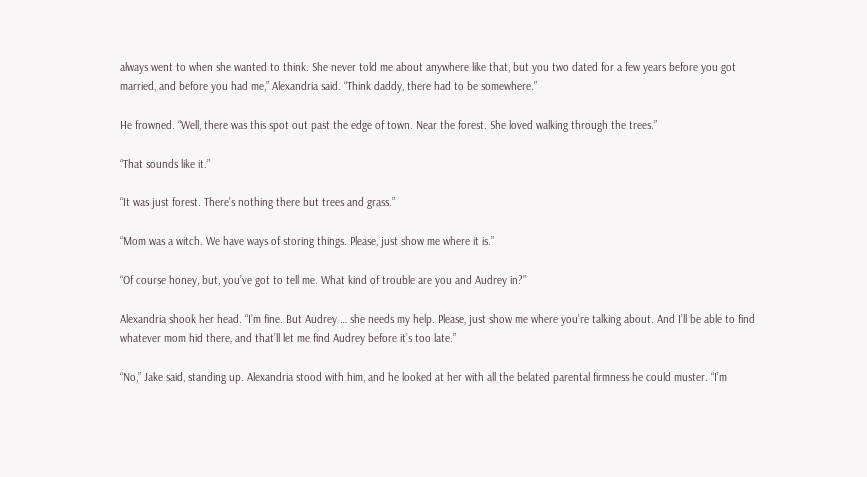always went to when she wanted to think. She never told me about anywhere like that, but you two dated for a few years before you got married, and before you had me,” Alexandria said. “Think daddy, there had to be somewhere.”

He frowned. “Well, there was this spot out past the edge of town. Near the forest. She loved walking through the trees.”

“That sounds like it.”

“It was just forest. There’s nothing there but trees and grass.”

“Mom was a witch. We have ways of storing things. Please, just show me where it is.”

“Of course honey, but, you’ve got to tell me. What kind of trouble are you and Audrey in?”

Alexandria shook her head. “I’m fine. But Audrey … she needs my help. Please, just show me where you’re talking about. And I’ll be able to find whatever mom hid there, and that’ll let me find Audrey before it’s too late.”

“No,” Jake said, standing up. Alexandria stood with him, and he looked at her with all the belated parental firmness he could muster. “I’m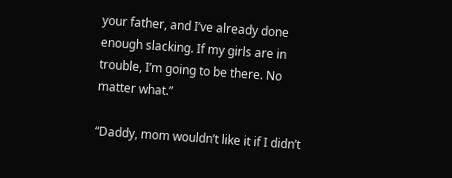your father, and I’ve already done enough slacking. If my girls are in trouble, I’m going to be there. No matter what.”

“Daddy, mom wouldn’t like it if I didn’t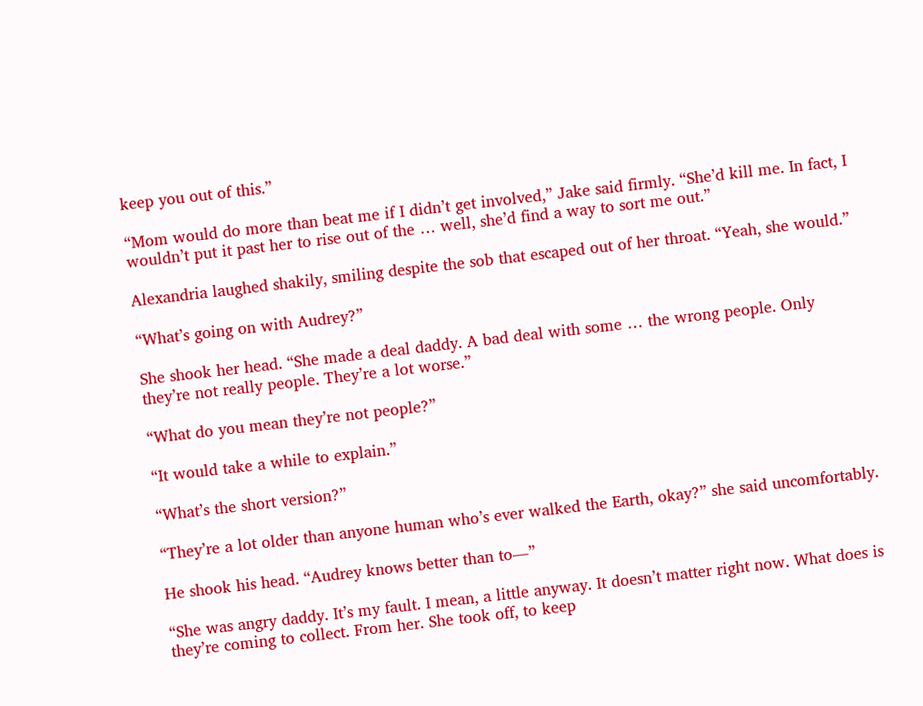keep you out of this.”

“Mom would do more than beat me if I didn’t get involved,” Jake said firmly. “She’d kill me. In fact, I wouldn’t put it past her to rise out of the … well, she’d find a way to sort me out.”

Alexandria laughed shakily, smiling despite the sob that escaped out of her throat. “Yeah, she would.”

“What’s going on with Audrey?”

She shook her head. “She made a deal daddy. A bad deal with some … the wrong people. Only they’re not really people. They’re a lot worse.”

“What do you mean they’re not people?”

“It would take a while to explain.”

“What’s the short version?”

“They’re a lot older than anyone human who’s ever walked the Earth, okay?” she said uncomfortably.

He shook his head. “Audrey knows better than to—”

“She was angry daddy. It’s my fault. I mean, a little anyway. It doesn’t matter right now. What does is they’re coming to collect. From her. She took off, to keep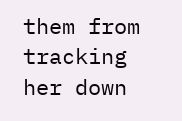them from tracking her down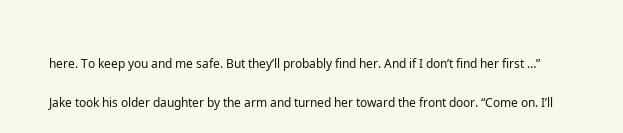here. To keep you and me safe. But they’ll probably find her. And if I don’t find her first …”

Jake took his older daughter by the arm and turned her toward the front door. “Come on. I’ll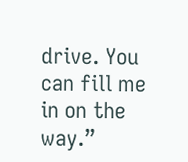drive. You can fill me in on the way.”